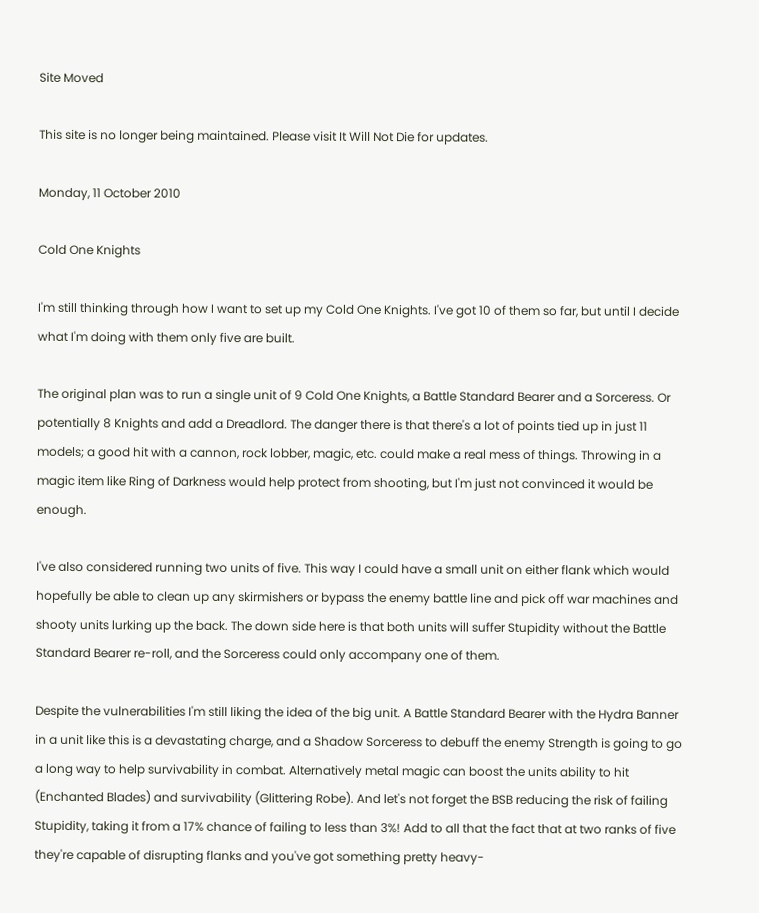Site Moved

This site is no longer being maintained. Please visit It Will Not Die for updates.

Monday, 11 October 2010

Cold One Knights

I'm still thinking through how I want to set up my Cold One Knights. I've got 10 of them so far, but until I decide what I'm doing with them only five are built.

The original plan was to run a single unit of 9 Cold One Knights, a Battle Standard Bearer and a Sorceress. Or potentially 8 Knights and add a Dreadlord. The danger there is that there's a lot of points tied up in just 11 models; a good hit with a cannon, rock lobber, magic, etc. could make a real mess of things. Throwing in a magic item like Ring of Darkness would help protect from shooting, but I'm just not convinced it would be enough.

I've also considered running two units of five. This way I could have a small unit on either flank which would hopefully be able to clean up any skirmishers or bypass the enemy battle line and pick off war machines and shooty units lurking up the back. The down side here is that both units will suffer Stupidity without the Battle Standard Bearer re-roll, and the Sorceress could only accompany one of them.

Despite the vulnerabilities I'm still liking the idea of the big unit. A Battle Standard Bearer with the Hydra Banner in a unit like this is a devastating charge, and a Shadow Sorceress to debuff the enemy Strength is going to go a long way to help survivability in combat. Alternatively metal magic can boost the units ability to hit (Enchanted Blades) and survivability (Glittering Robe). And let's not forget the BSB reducing the risk of failing Stupidity, taking it from a 17% chance of failing to less than 3%! Add to all that the fact that at two ranks of five they're capable of disrupting flanks and you've got something pretty heavy-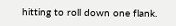hitting to roll down one flank.